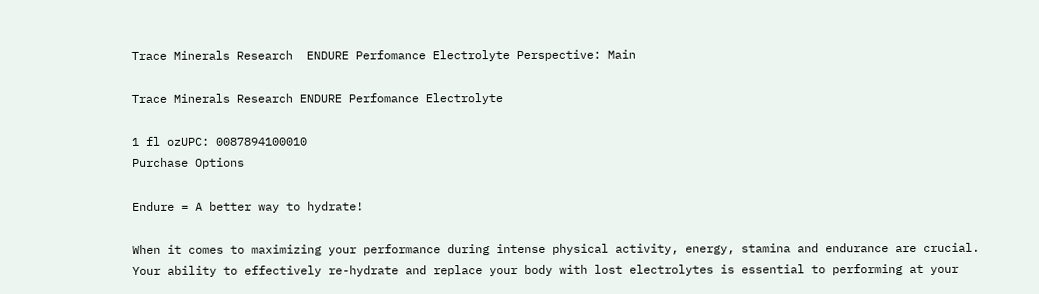Trace Minerals Research  ENDURE Perfomance Electrolyte Perspective: Main

Trace Minerals Research ENDURE Perfomance Electrolyte

1 fl ozUPC: 0087894100010
Purchase Options

Endure = A better way to hydrate!

When it comes to maximizing your performance during intense physical activity, energy, stamina and endurance are crucial. Your ability to effectively re-hydrate and replace your body with lost electrolytes is essential to performing at your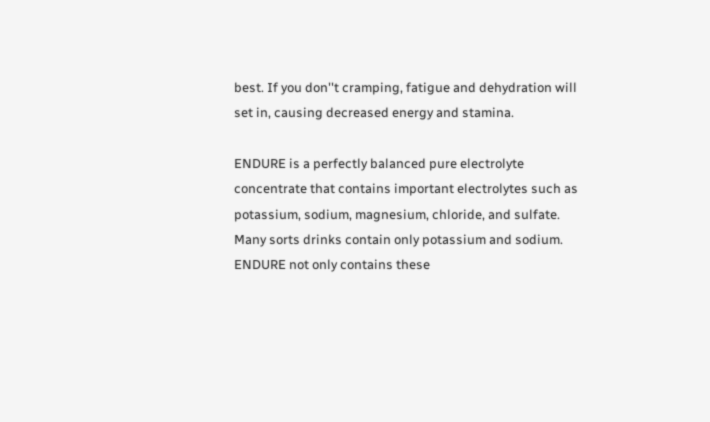best. If you don''t cramping, fatigue and dehydration will set in, causing decreased energy and stamina.

ENDURE is a perfectly balanced pure electrolyte concentrate that contains important electrolytes such as potassium, sodium, magnesium, chloride, and sulfate. Many sorts drinks contain only potassium and sodium. ENDURE not only contains these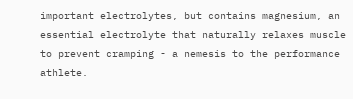important electrolytes, but contains magnesium, an essential electrolyte that naturally relaxes muscle to prevent cramping - a nemesis to the performance athlete.